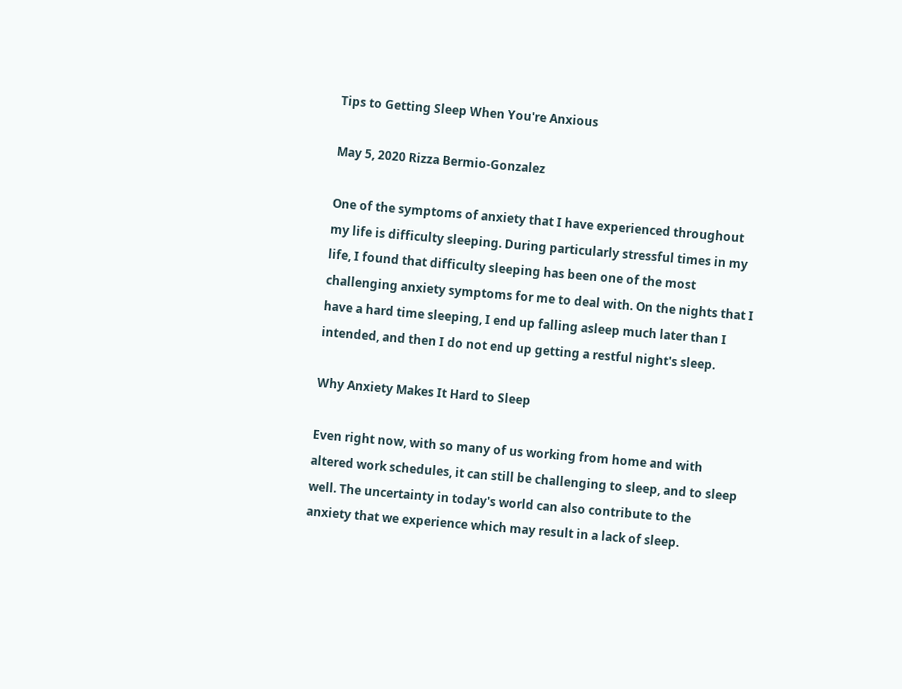Tips to Getting Sleep When You're Anxious

May 5, 2020 Rizza Bermio-Gonzalez

One of the symptoms of anxiety that I have experienced throughout my life is difficulty sleeping. During particularly stressful times in my life, I found that difficulty sleeping has been one of the most challenging anxiety symptoms for me to deal with. On the nights that I have a hard time sleeping, I end up falling asleep much later than I intended, and then I do not end up getting a restful night's sleep.

Why Anxiety Makes It Hard to Sleep

Even right now, with so many of us working from home and with altered work schedules, it can still be challenging to sleep, and to sleep well. The uncertainty in today's world can also contribute to the anxiety that we experience which may result in a lack of sleep.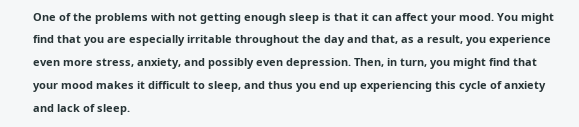One of the problems with not getting enough sleep is that it can affect your mood. You might find that you are especially irritable throughout the day and that, as a result, you experience even more stress, anxiety, and possibly even depression. Then, in turn, you might find that your mood makes it difficult to sleep, and thus you end up experiencing this cycle of anxiety and lack of sleep.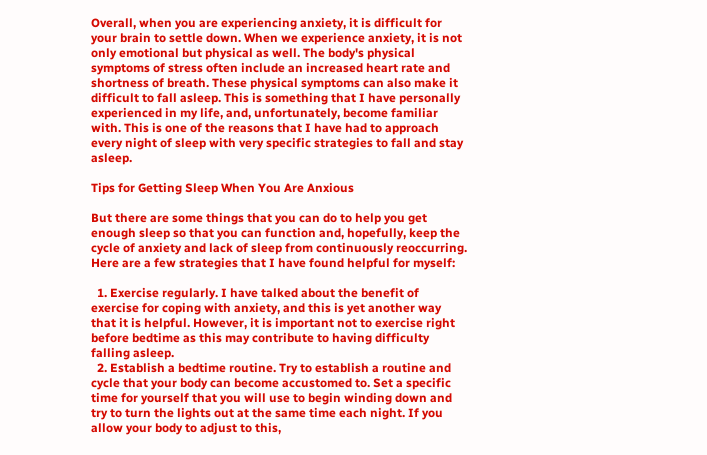Overall, when you are experiencing anxiety, it is difficult for your brain to settle down. When we experience anxiety, it is not only emotional but physical as well. The body's physical symptoms of stress often include an increased heart rate and shortness of breath. These physical symptoms can also make it difficult to fall asleep. This is something that I have personally experienced in my life, and, unfortunately, become familiar with. This is one of the reasons that I have had to approach every night of sleep with very specific strategies to fall and stay asleep.

Tips for Getting Sleep When You Are Anxious

But there are some things that you can do to help you get enough sleep so that you can function and, hopefully, keep the cycle of anxiety and lack of sleep from continuously reoccurring. Here are a few strategies that I have found helpful for myself:

  1. Exercise regularly. I have talked about the benefit of exercise for coping with anxiety, and this is yet another way that it is helpful. However, it is important not to exercise right before bedtime as this may contribute to having difficulty falling asleep.
  2. Establish a bedtime routine. Try to establish a routine and cycle that your body can become accustomed to. Set a specific time for yourself that you will use to begin winding down and try to turn the lights out at the same time each night. If you allow your body to adjust to this,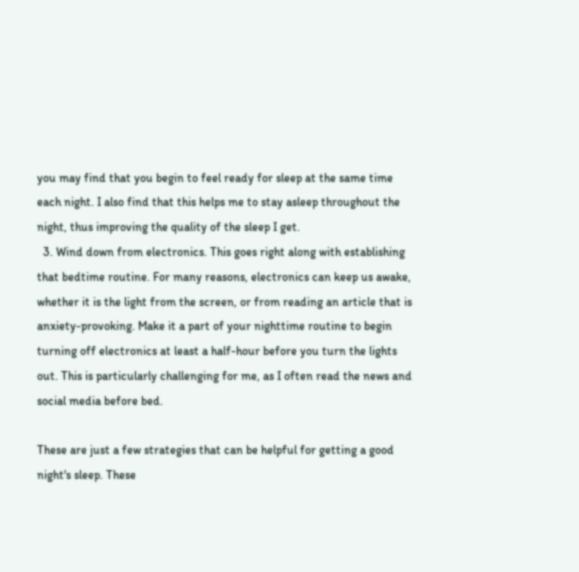you may find that you begin to feel ready for sleep at the same time each night. I also find that this helps me to stay asleep throughout the night, thus improving the quality of the sleep I get.
  3. Wind down from electronics. This goes right along with establishing that bedtime routine. For many reasons, electronics can keep us awake, whether it is the light from the screen, or from reading an article that is anxiety-provoking. Make it a part of your nighttime routine to begin turning off electronics at least a half-hour before you turn the lights out. This is particularly challenging for me, as I often read the news and social media before bed.

These are just a few strategies that can be helpful for getting a good night's sleep. These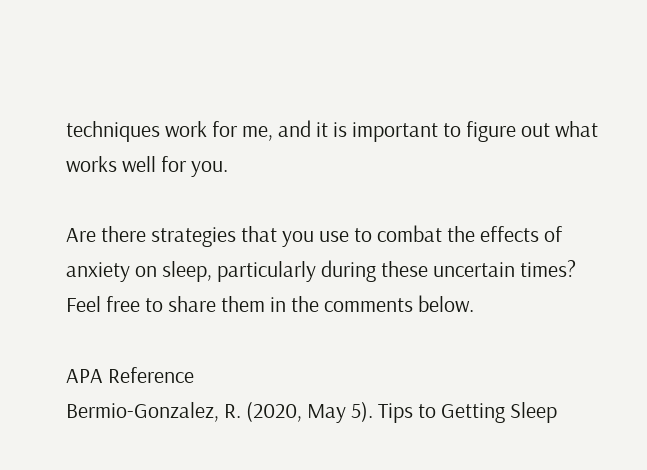techniques work for me, and it is important to figure out what works well for you.

Are there strategies that you use to combat the effects of anxiety on sleep, particularly during these uncertain times? Feel free to share them in the comments below.

APA Reference
Bermio-Gonzalez, R. (2020, May 5). Tips to Getting Sleep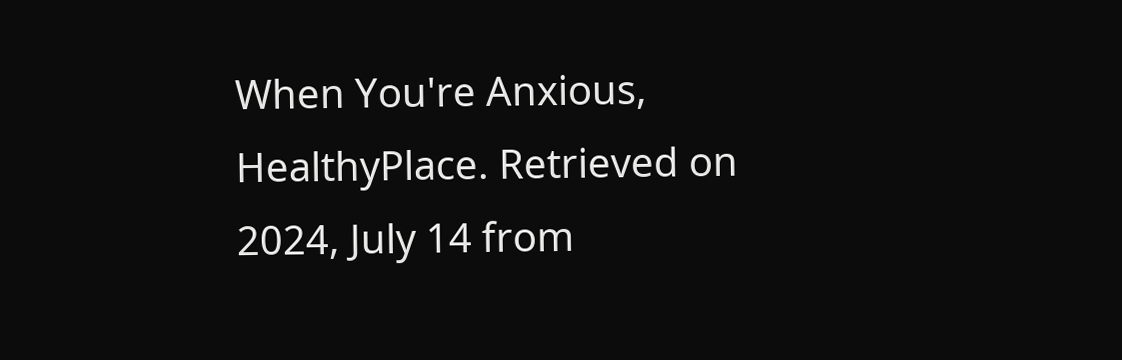When You're Anxious, HealthyPlace. Retrieved on 2024, July 14 from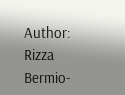Author: Rizza Bermio-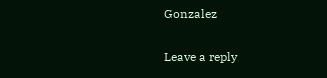Gonzalez

Leave a reply